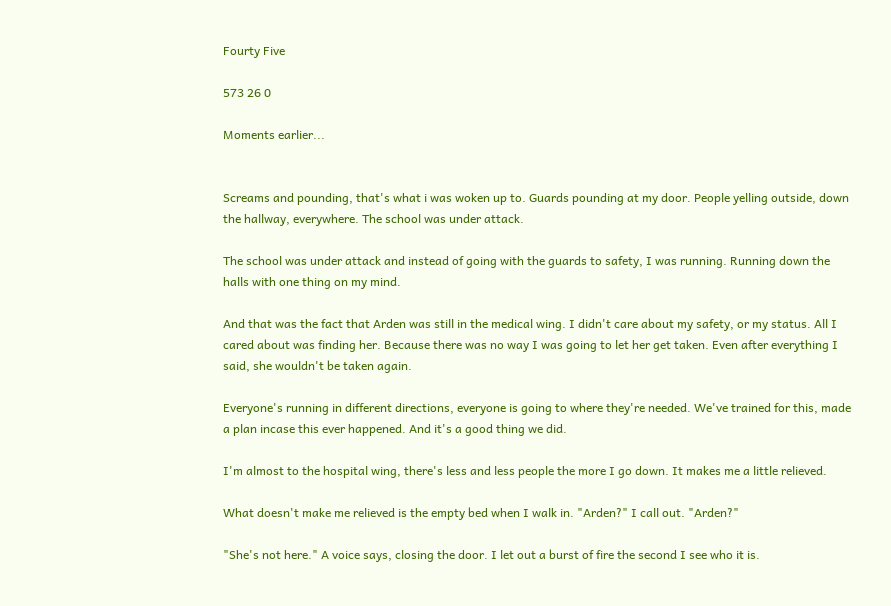Fourty Five

573 26 0

Moments earlier...


Screams and pounding, that's what i was woken up to. Guards pounding at my door. People yelling outside, down the hallway, everywhere. The school was under attack.

The school was under attack and instead of going with the guards to safety, I was running. Running down the halls with one thing on my mind.

And that was the fact that Arden was still in the medical wing. I didn't care about my safety, or my status. All I cared about was finding her. Because there was no way I was going to let her get taken. Even after everything I said, she wouldn't be taken again.

Everyone's running in different directions, everyone is going to where they're needed. We've trained for this, made a plan incase this ever happened. And it's a good thing we did.

I'm almost to the hospital wing, there's less and less people the more I go down. It makes me a little relieved.

What doesn't make me relieved is the empty bed when I walk in. "Arden?" I call out. "Arden?"

"She's not here." A voice says, closing the door. I let out a burst of fire the second I see who it is.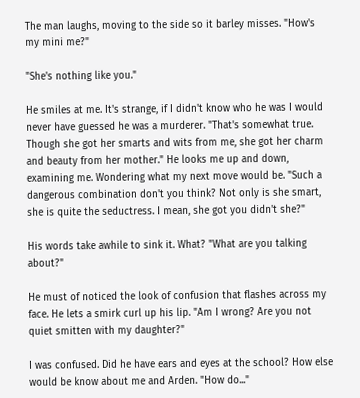The man laughs, moving to the side so it barley misses. "How's my mini me?"

"She's nothing like you."

He smiles at me. It's strange, if I didn't know who he was I would never have guessed he was a murderer. "That's somewhat true. Though she got her smarts and wits from me, she got her charm and beauty from her mother." He looks me up and down, examining me. Wondering what my next move would be. "Such a dangerous combination don't you think? Not only is she smart, she is quite the seductress. I mean, she got you didn't she?"

His words take awhile to sink it. What? "What are you talking about?"

He must of noticed the look of confusion that flashes across my face. He lets a smirk curl up his lip. "Am I wrong? Are you not quiet smitten with my daughter?"

I was confused. Did he have ears and eyes at the school? How else would be know about me and Arden. "How do..."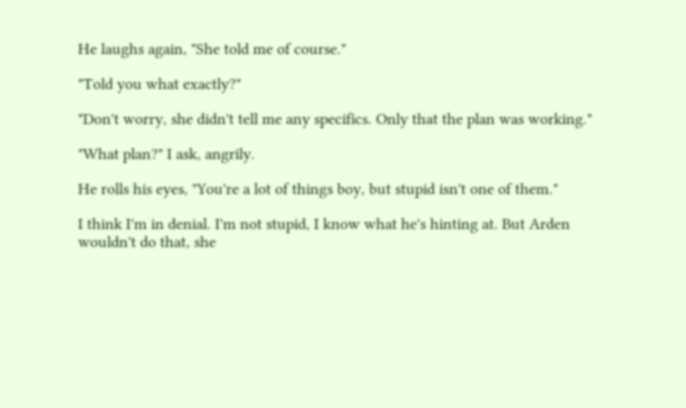He laughs again, "She told me of course."

"Told you what exactly?"

"Don't worry, she didn't tell me any specifics. Only that the plan was working."

"What plan?" I ask, angrily.

He rolls his eyes, "You're a lot of things boy, but stupid isn't one of them."

I think I'm in denial. I'm not stupid, I know what he's hinting at. But Arden wouldn't do that, she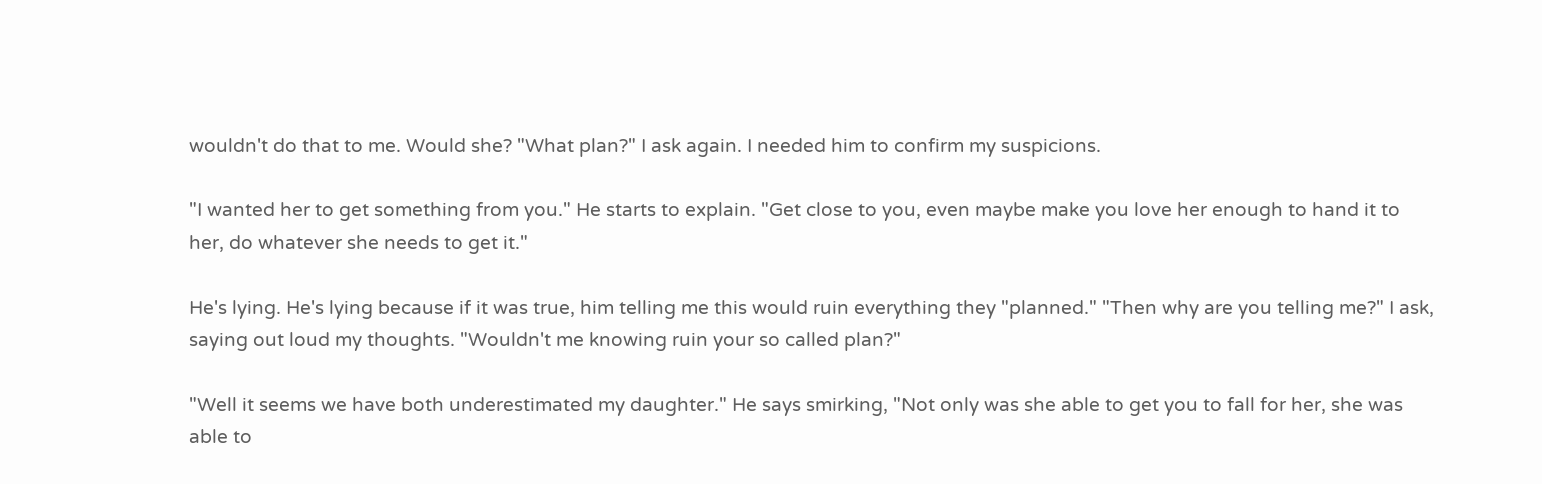wouldn't do that to me. Would she? "What plan?" I ask again. I needed him to confirm my suspicions.

"I wanted her to get something from you." He starts to explain. "Get close to you, even maybe make you love her enough to hand it to her, do whatever she needs to get it."

He's lying. He's lying because if it was true, him telling me this would ruin everything they "planned." "Then why are you telling me?" I ask, saying out loud my thoughts. "Wouldn't me knowing ruin your so called plan?"

"Well it seems we have both underestimated my daughter." He says smirking, "Not only was she able to get you to fall for her, she was able to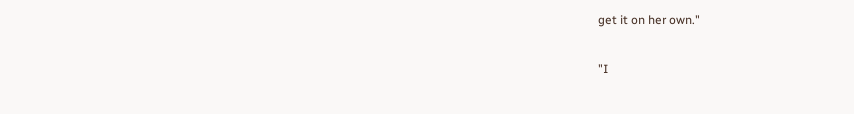get it on her own."

"I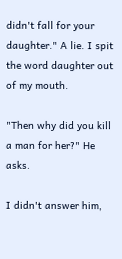didn't fall for your daughter." A lie. I spit the word daughter out of my mouth.

"Then why did you kill a man for her?" He asks.

I didn't answer him,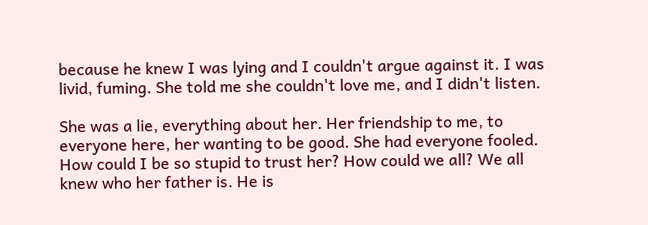because he knew I was lying and I couldn't argue against it. I was livid, fuming. She told me she couldn't love me, and I didn't listen.

She was a lie, everything about her. Her friendship to me, to everyone here, her wanting to be good. She had everyone fooled. How could I be so stupid to trust her? How could we all? We all knew who her father is. He is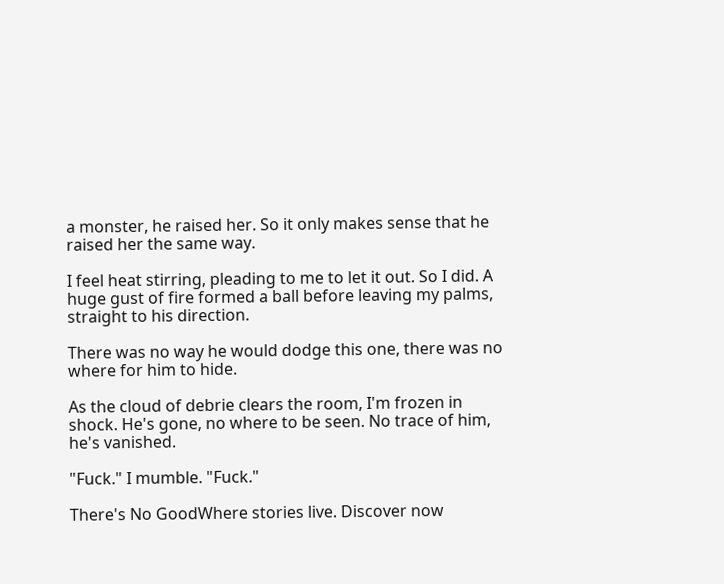a monster, he raised her. So it only makes sense that he raised her the same way.

I feel heat stirring, pleading to me to let it out. So I did. A huge gust of fire formed a ball before leaving my palms, straight to his direction.

There was no way he would dodge this one, there was no where for him to hide.

As the cloud of debrie clears the room, I'm frozen in shock. He's gone, no where to be seen. No trace of him, he's vanished.

"Fuck." I mumble. "Fuck."

There's No GoodWhere stories live. Discover now